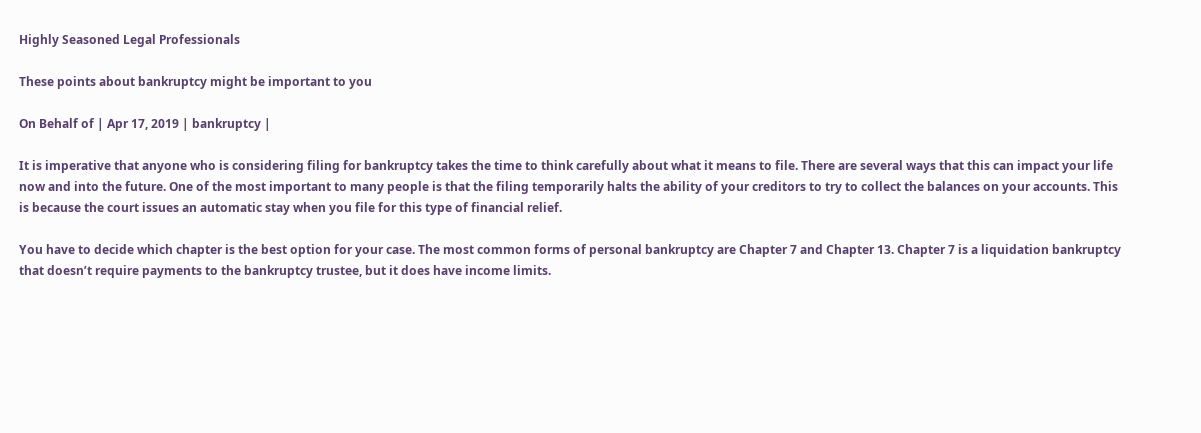Highly Seasoned Legal Professionals

These points about bankruptcy might be important to you

On Behalf of | Apr 17, 2019 | bankruptcy |

It is imperative that anyone who is considering filing for bankruptcy takes the time to think carefully about what it means to file. There are several ways that this can impact your life now and into the future. One of the most important to many people is that the filing temporarily halts the ability of your creditors to try to collect the balances on your accounts. This is because the court issues an automatic stay when you file for this type of financial relief.

You have to decide which chapter is the best option for your case. The most common forms of personal bankruptcy are Chapter 7 and Chapter 13. Chapter 7 is a liquidation bankruptcy that doesn’t require payments to the bankruptcy trustee, but it does have income limits.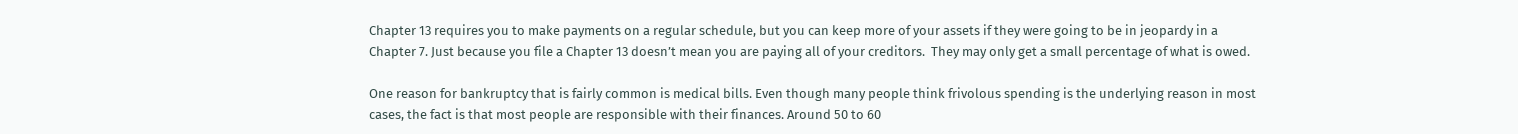Chapter 13 requires you to make payments on a regular schedule, but you can keep more of your assets if they were going to be in jeopardy in a Chapter 7. Just because you file a Chapter 13 doesn’t mean you are paying all of your creditors.  They may only get a small percentage of what is owed.

One reason for bankruptcy that is fairly common is medical bills. Even though many people think frivolous spending is the underlying reason in most cases, the fact is that most people are responsible with their finances. Around 50 to 60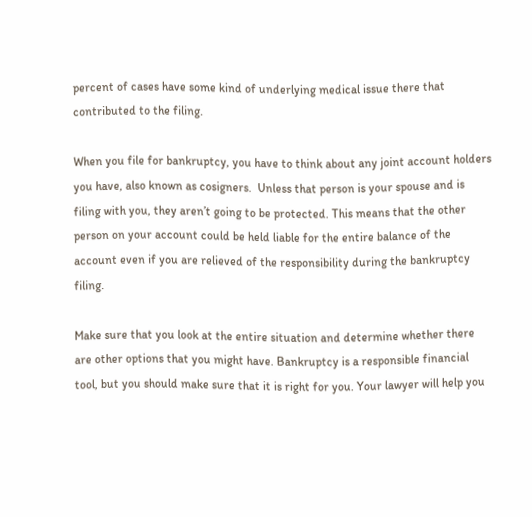percent of cases have some kind of underlying medical issue there that contributed to the filing.

When you file for bankruptcy, you have to think about any joint account holders you have, also known as cosigners.  Unless that person is your spouse and is filing with you, they aren’t going to be protected. This means that the other person on your account could be held liable for the entire balance of the account even if you are relieved of the responsibility during the bankruptcy filing.

Make sure that you look at the entire situation and determine whether there are other options that you might have. Bankruptcy is a responsible financial tool, but you should make sure that it is right for you. Your lawyer will help you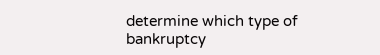determine which type of bankruptcy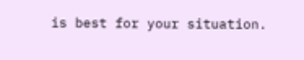is best for your situation.